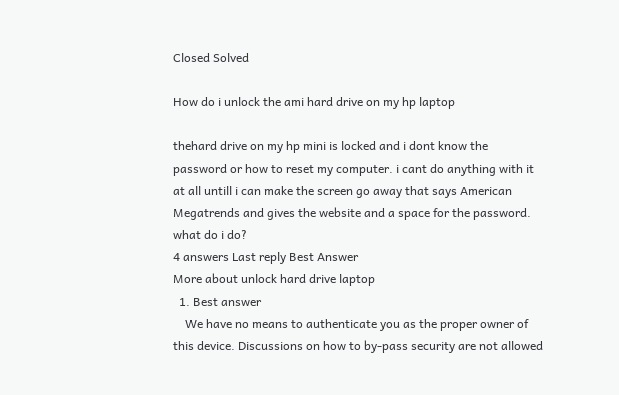Closed Solved

How do i unlock the ami hard drive on my hp laptop

thehard drive on my hp mini is locked and i dont know the password or how to reset my computer. i cant do anything with it at all untill i can make the screen go away that says American Megatrends and gives the website and a space for the password. what do i do?
4 answers Last reply Best Answer
More about unlock hard drive laptop
  1. Best answer
    We have no means to authenticate you as the proper owner of this device. Discussions on how to by-pass security are not allowed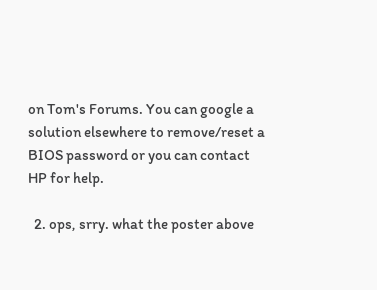on Tom's Forums. You can google a solution elsewhere to remove/reset a BIOS password or you can contact HP for help.

  2. ops, srry. what the poster above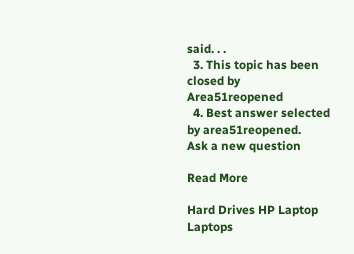said. . .
  3. This topic has been closed by Area51reopened
  4. Best answer selected by area51reopened.
Ask a new question

Read More

Hard Drives HP Laptop Laptops